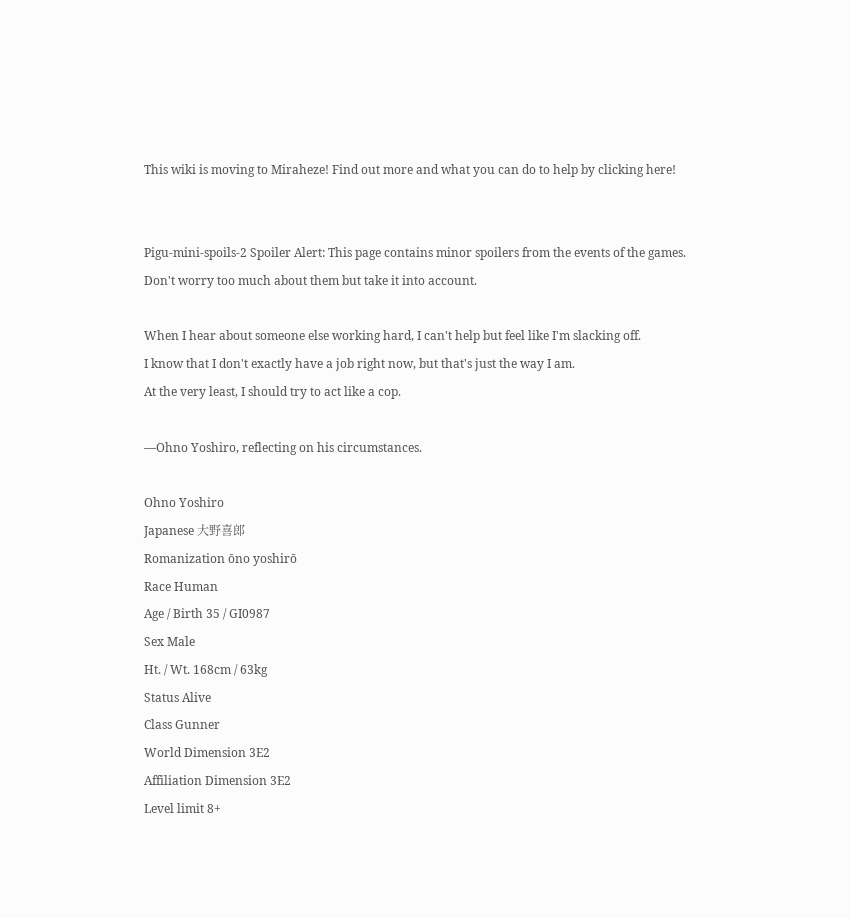This wiki is moving to Miraheze! Find out more and what you can do to help by clicking here!


Pigu-mini-spoils-2 Spoiler Alert: This page contains minor spoilers from the events of the games.
Don't worry too much about them but take it into account.

When I hear about someone else working hard, I can't help but feel like I'm slacking off.
I know that I don't exactly have a job right now, but that's just the way I am.
At the very least, I should try to act like a cop.

—Ohno Yoshiro, reflecting on his circumstances.

Ohno Yoshiro
Japanese 大野喜郎
Romanization ōno yoshirō
Race Human
Age / Birth 35 / GI0987
Sex Male
Ht. / Wt. 168cm / 63kg
Status Alive
Class Gunner
World Dimension 3E2
Affiliation Dimension 3E2
Level limit 8+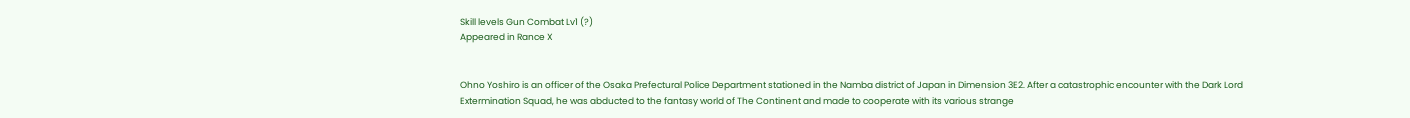Skill levels Gun Combat Lv1 (?)
Appeared in Rance X


Ohno Yoshiro is an officer of the Osaka Prefectural Police Department stationed in the Namba district of Japan in Dimension 3E2. After a catastrophic encounter with the Dark Lord Extermination Squad, he was abducted to the fantasy world of The Continent and made to cooperate with its various strange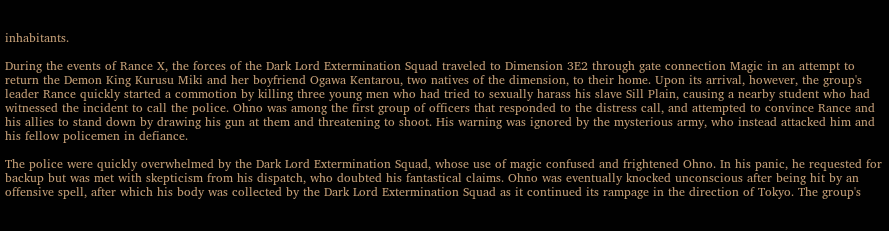inhabitants.

During the events of Rance X, the forces of the Dark Lord Extermination Squad traveled to Dimension 3E2 through gate connection Magic in an attempt to return the Demon King Kurusu Miki and her boyfriend Ogawa Kentarou, two natives of the dimension, to their home. Upon its arrival, however, the group's leader Rance quickly started a commotion by killing three young men who had tried to sexually harass his slave Sill Plain, causing a nearby student who had witnessed the incident to call the police. Ohno was among the first group of officers that responded to the distress call, and attempted to convince Rance and his allies to stand down by drawing his gun at them and threatening to shoot. His warning was ignored by the mysterious army, who instead attacked him and his fellow policemen in defiance.

The police were quickly overwhelmed by the Dark Lord Extermination Squad, whose use of magic confused and frightened Ohno. In his panic, he requested for backup but was met with skepticism from his dispatch, who doubted his fantastical claims. Ohno was eventually knocked unconscious after being hit by an offensive spell, after which his body was collected by the Dark Lord Extermination Squad as it continued its rampage in the direction of Tokyo. The group's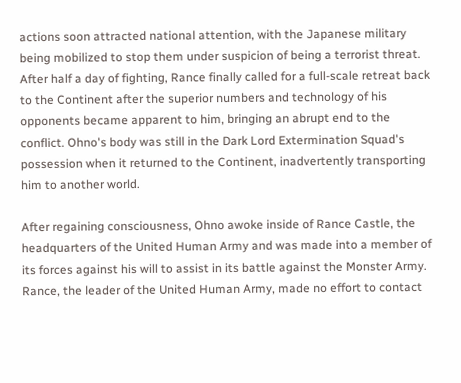actions soon attracted national attention, with the Japanese military being mobilized to stop them under suspicion of being a terrorist threat. After half a day of fighting, Rance finally called for a full-scale retreat back to the Continent after the superior numbers and technology of his opponents became apparent to him, bringing an abrupt end to the conflict. Ohno's body was still in the Dark Lord Extermination Squad's possession when it returned to the Continent, inadvertently transporting him to another world.

After regaining consciousness, Ohno awoke inside of Rance Castle, the headquarters of the United Human Army and was made into a member of its forces against his will to assist in its battle against the Monster Army. Rance, the leader of the United Human Army, made no effort to contact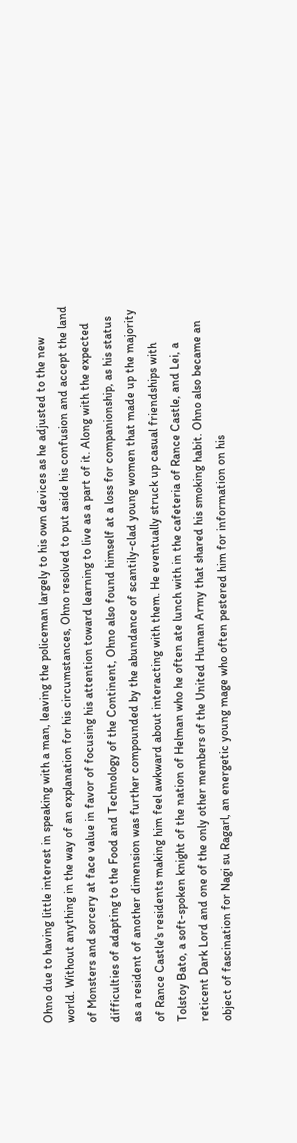Ohno due to having little interest in speaking with a man, leaving the policeman largely to his own devices as he adjusted to the new world. Without anything in the way of an explanation for his circumstances, Ohno resolved to put aside his confusion and accept the land of Monsters and sorcery at face value in favor of focusing his attention toward learning to live as a part of it. Along with the expected difficulties of adapting to the Food and Technology of the Continent, Ohno also found himself at a loss for companionship, as his status as a resident of another dimension was further compounded by the abundance of scantily-clad young women that made up the majority of Rance Castle's residents making him feel awkward about interacting with them. He eventually struck up casual friendships with Tolstoy Bato, a soft-spoken knight of the nation of Helman who he often ate lunch with in the cafeteria of Rance Castle, and Lei, a reticent Dark Lord and one of the only other members of the United Human Army that shared his smoking habit. Ohno also became an object of fascination for Nagi su Ragarl, an energetic young mage who often pestered him for information on his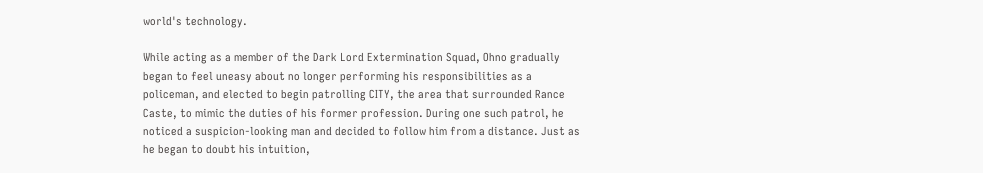world's technology.

While acting as a member of the Dark Lord Extermination Squad, Ohno gradually began to feel uneasy about no longer performing his responsibilities as a policeman, and elected to begin patrolling CITY, the area that surrounded Rance Caste, to mimic the duties of his former profession. During one such patrol, he noticed a suspicion-looking man and decided to follow him from a distance. Just as he began to doubt his intuition,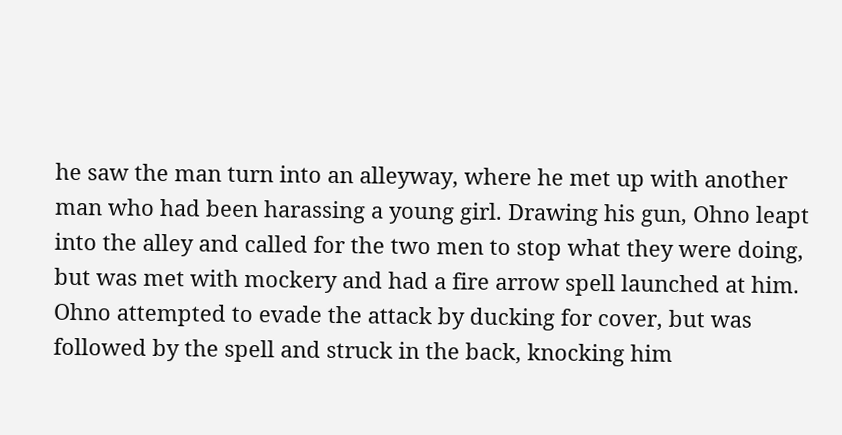he saw the man turn into an alleyway, where he met up with another man who had been harassing a young girl. Drawing his gun, Ohno leapt into the alley and called for the two men to stop what they were doing, but was met with mockery and had a fire arrow spell launched at him. Ohno attempted to evade the attack by ducking for cover, but was followed by the spell and struck in the back, knocking him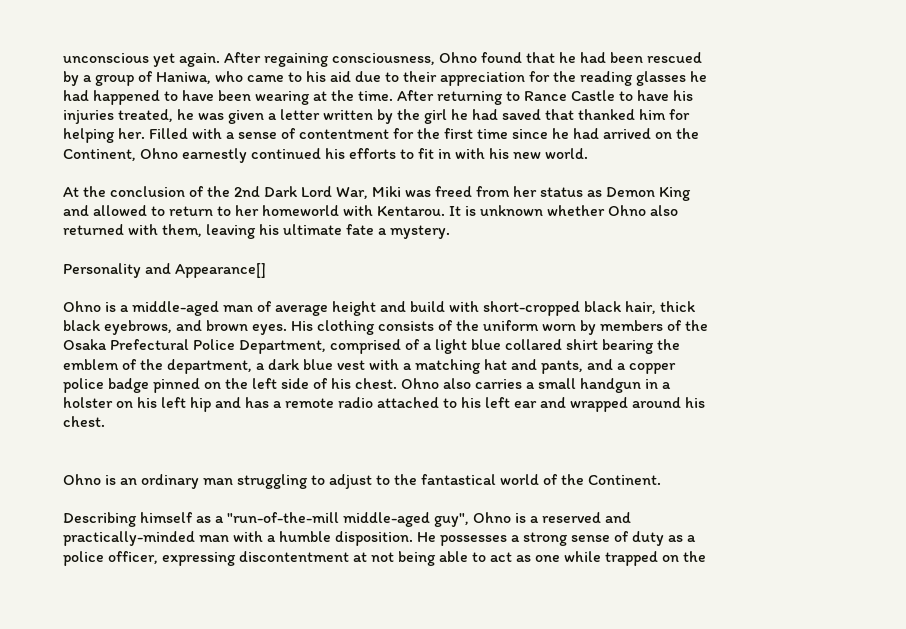unconscious yet again. After regaining consciousness, Ohno found that he had been rescued by a group of Haniwa, who came to his aid due to their appreciation for the reading glasses he had happened to have been wearing at the time. After returning to Rance Castle to have his injuries treated, he was given a letter written by the girl he had saved that thanked him for helping her. Filled with a sense of contentment for the first time since he had arrived on the Continent, Ohno earnestly continued his efforts to fit in with his new world.

At the conclusion of the 2nd Dark Lord War, Miki was freed from her status as Demon King and allowed to return to her homeworld with Kentarou. It is unknown whether Ohno also returned with them, leaving his ultimate fate a mystery.

Personality and Appearance[]

Ohno is a middle-aged man of average height and build with short-cropped black hair, thick black eyebrows, and brown eyes. His clothing consists of the uniform worn by members of the Osaka Prefectural Police Department, comprised of a light blue collared shirt bearing the emblem of the department, a dark blue vest with a matching hat and pants, and a copper police badge pinned on the left side of his chest. Ohno also carries a small handgun in a holster on his left hip and has a remote radio attached to his left ear and wrapped around his chest.


Ohno is an ordinary man struggling to adjust to the fantastical world of the Continent.

Describing himself as a "run-of-the-mill middle-aged guy", Ohno is a reserved and practically-minded man with a humble disposition. He possesses a strong sense of duty as a police officer, expressing discontentment at not being able to act as one while trapped on the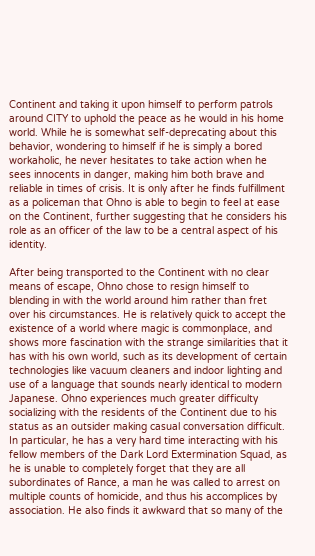Continent and taking it upon himself to perform patrols around CITY to uphold the peace as he would in his home world. While he is somewhat self-deprecating about this behavior, wondering to himself if he is simply a bored workaholic, he never hesitates to take action when he sees innocents in danger, making him both brave and reliable in times of crisis. It is only after he finds fulfillment as a policeman that Ohno is able to begin to feel at ease on the Continent, further suggesting that he considers his role as an officer of the law to be a central aspect of his identity.

After being transported to the Continent with no clear means of escape, Ohno chose to resign himself to blending in with the world around him rather than fret over his circumstances. He is relatively quick to accept the existence of a world where magic is commonplace, and shows more fascination with the strange similarities that it has with his own world, such as its development of certain technologies like vacuum cleaners and indoor lighting and use of a language that sounds nearly identical to modern Japanese. Ohno experiences much greater difficulty socializing with the residents of the Continent due to his status as an outsider making casual conversation difficult. In particular, he has a very hard time interacting with his fellow members of the Dark Lord Extermination Squad, as he is unable to completely forget that they are all subordinates of Rance, a man he was called to arrest on multiple counts of homicide, and thus his accomplices by association. He also finds it awkward that so many of the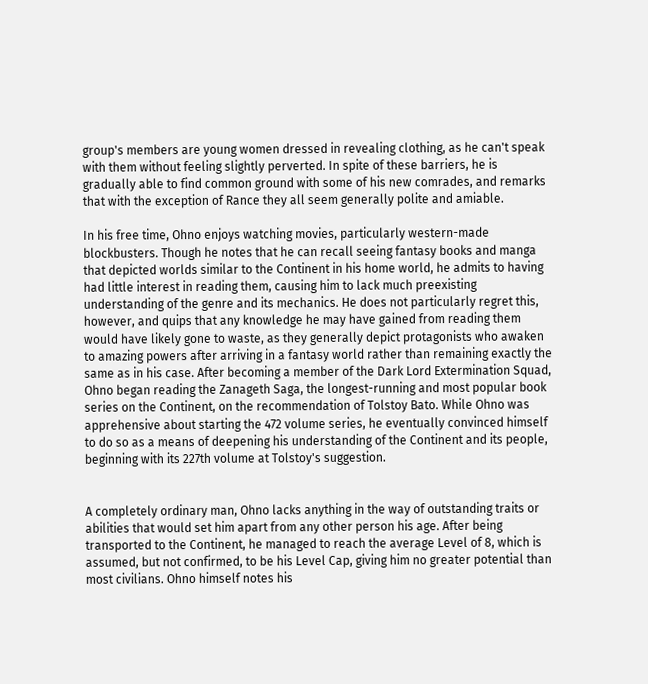group's members are young women dressed in revealing clothing, as he can't speak with them without feeling slightly perverted. In spite of these barriers, he is gradually able to find common ground with some of his new comrades, and remarks that with the exception of Rance they all seem generally polite and amiable.

In his free time, Ohno enjoys watching movies, particularly western-made blockbusters. Though he notes that he can recall seeing fantasy books and manga that depicted worlds similar to the Continent in his home world, he admits to having had little interest in reading them, causing him to lack much preexisting understanding of the genre and its mechanics. He does not particularly regret this, however, and quips that any knowledge he may have gained from reading them would have likely gone to waste, as they generally depict protagonists who awaken to amazing powers after arriving in a fantasy world rather than remaining exactly the same as in his case. After becoming a member of the Dark Lord Extermination Squad, Ohno began reading the Zanageth Saga, the longest-running and most popular book series on the Continent, on the recommendation of Tolstoy Bato. While Ohno was apprehensive about starting the 472 volume series, he eventually convinced himself to do so as a means of deepening his understanding of the Continent and its people, beginning with its 227th volume at Tolstoy's suggestion.


A completely ordinary man, Ohno lacks anything in the way of outstanding traits or abilities that would set him apart from any other person his age. After being transported to the Continent, he managed to reach the average Level of 8, which is assumed, but not confirmed, to be his Level Cap, giving him no greater potential than most civilians. Ohno himself notes his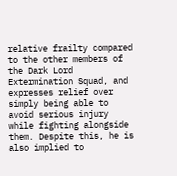relative frailty compared to the other members of the Dark Lord Extermination Squad, and expresses relief over simply being able to avoid serious injury while fighting alongside them. Despite this, he is also implied to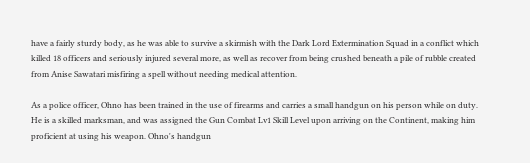have a fairly sturdy body, as he was able to survive a skirmish with the Dark Lord Extermination Squad in a conflict which killed 18 officers and seriously injured several more, as well as recover from being crushed beneath a pile of rubble created from Anise Sawatari misfiring a spell without needing medical attention.

As a police officer, Ohno has been trained in the use of firearms and carries a small handgun on his person while on duty. He is a skilled marksman, and was assigned the Gun Combat Lv1 Skill Level upon arriving on the Continent, making him proficient at using his weapon. Ohno's handgun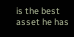is the best asset he has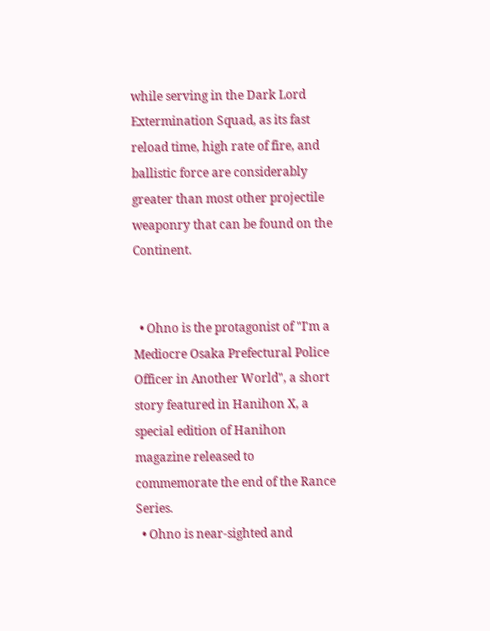while serving in the Dark Lord Extermination Squad, as its fast reload time, high rate of fire, and ballistic force are considerably greater than most other projectile weaponry that can be found on the Continent.


  • Ohno is the protagonist of "I'm a Mediocre Osaka Prefectural Police Officer in Another World", a short story featured in Hanihon X, a special edition of Hanihon magazine released to commemorate the end of the Rance Series.
  • Ohno is near-sighted and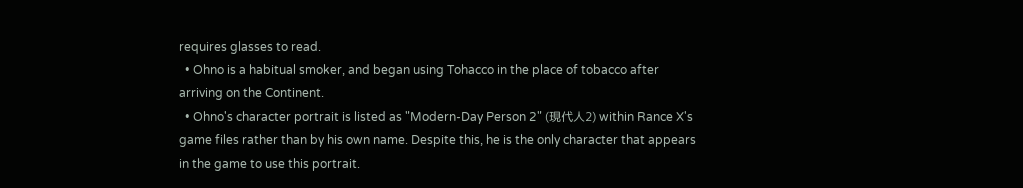requires glasses to read.
  • Ohno is a habitual smoker, and began using Tohacco in the place of tobacco after arriving on the Continent.
  • Ohno's character portrait is listed as "Modern-Day Person 2" (現代人2) within Rance X's game files rather than by his own name. Despite this, he is the only character that appears in the game to use this portrait.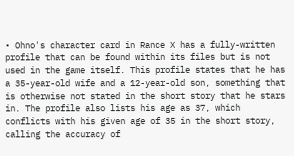• Ohno's character card in Rance X has a fully-written profile that can be found within its files but is not used in the game itself. This profile states that he has a 35-year-old wife and a 12-year-old son, something that is otherwise not stated in the short story that he stars in. The profile also lists his age as 37, which conflicts with his given age of 35 in the short story, calling the accuracy of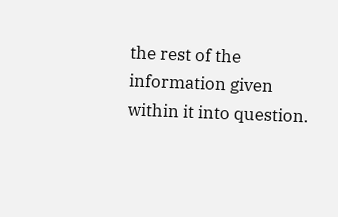the rest of the information given within it into question.